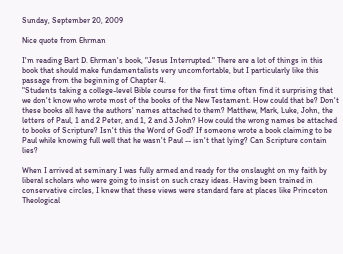Sunday, September 20, 2009

Nice quote from Ehrman

I'm reading Bart D. Ehrman's book, "Jesus Interrupted." There are a lot of things in this book that should make fundamentalists very uncomfortable, but I particularly like this passage from the beginning of Chapter 4.
"Students taking a college-level Bible course for the first time often find it surprising that we don't know who wrote most of the books of the New Testament. How could that be? Don't these books all have the authors' names attached to them? Matthew, Mark, Luke, John, the letters of Paul, 1 and 2 Peter, and 1, 2 and 3 John? How could the wrong names be attached to books of Scripture? Isn't this the Word of God? If someone wrote a book claiming to be Paul while knowing full well that he wasn't Paul -- isn't that lying? Can Scripture contain lies?

When I arrived at seminary I was fully armed and ready for the onslaught on my faith by liberal scholars who were going to insist on such crazy ideas. Having been trained in conservative circles, I knew that these views were standard fare at places like Princeton Theological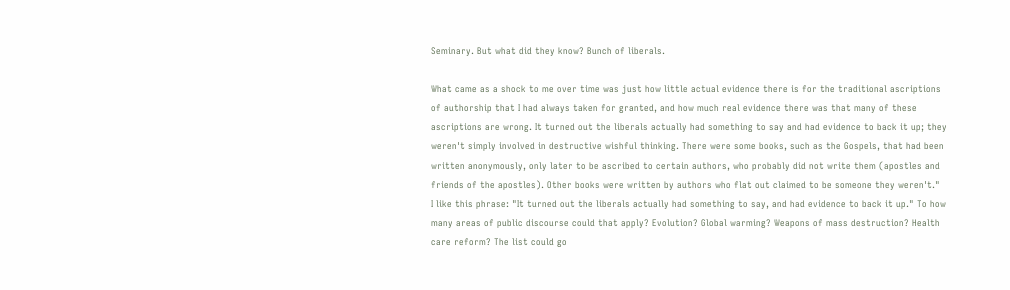Seminary. But what did they know? Bunch of liberals.

What came as a shock to me over time was just how little actual evidence there is for the traditional ascriptions of authorship that I had always taken for granted, and how much real evidence there was that many of these ascriptions are wrong. It turned out the liberals actually had something to say and had evidence to back it up; they weren't simply involved in destructive wishful thinking. There were some books, such as the Gospels, that had been written anonymously, only later to be ascribed to certain authors, who probably did not write them (apostles and friends of the apostles). Other books were written by authors who flat out claimed to be someone they weren't."
I like this phrase: "It turned out the liberals actually had something to say, and had evidence to back it up." To how many areas of public discourse could that apply? Evolution? Global warming? Weapons of mass destruction? Health care reform? The list could go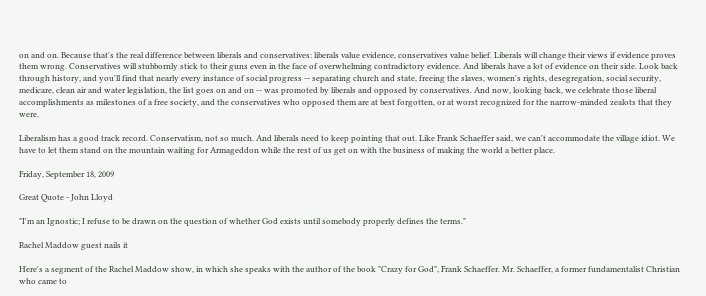on and on. Because that's the real difference between liberals and conservatives: liberals value evidence, conservatives value belief. Liberals will change their views if evidence proves them wrong. Conservatives will stubbornly stick to their guns even in the face of overwhelming contradictory evidence. And liberals have a lot of evidence on their side. Look back through history, and you'll find that nearly every instance of social progress -- separating church and state, freeing the slaves, women's rights, desegregation, social security, medicare, clean air and water legislation, the list goes on and on -- was promoted by liberals and opposed by conservatives. And now, looking back, we celebrate those liberal accomplishments as milestones of a free society, and the conservatives who opposed them are at best forgotten, or at worst recognized for the narrow-minded zealots that they were.

Liberalism has a good track record. Conservatism, not so much. And liberals need to keep pointing that out. Like Frank Schaeffer said, we can't accommodate the village idiot. We have to let them stand on the mountain waiting for Armageddon while the rest of us get on with the business of making the world a better place.

Friday, September 18, 2009

Great Quote - John Lloyd

"I'm an Ignostic; I refuse to be drawn on the question of whether God exists until somebody properly defines the terms."

Rachel Maddow guest nails it

Here's a segment of the Rachel Maddow show, in which she speaks with the author of the book "Crazy for God", Frank Schaeffer. Mr. Schaeffer, a former fundamentalist Christian who came to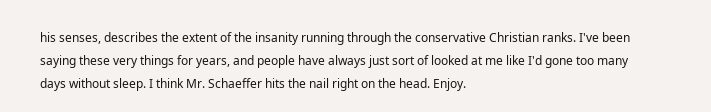his senses, describes the extent of the insanity running through the conservative Christian ranks. I've been saying these very things for years, and people have always just sort of looked at me like I'd gone too many days without sleep. I think Mr. Schaeffer hits the nail right on the head. Enjoy.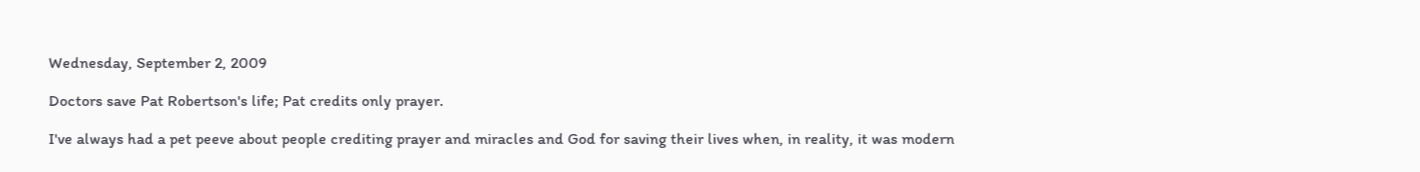Wednesday, September 2, 2009

Doctors save Pat Robertson's life; Pat credits only prayer.

I've always had a pet peeve about people crediting prayer and miracles and God for saving their lives when, in reality, it was modern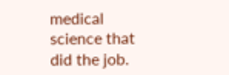medical science that did the job.